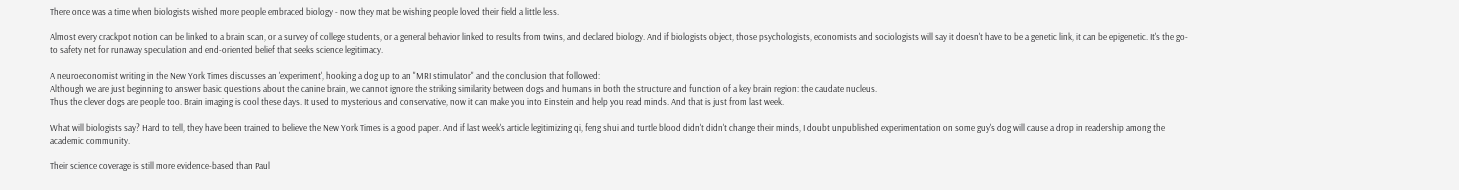There once was a time when biologists wished more people embraced biology - now they mat be wishing people loved their field a little less.

Almost every crackpot notion can be linked to a brain scan, or a survey of college students, or a general behavior linked to results from twins, and declared biology. And if biologists object, those psychologists, economists and sociologists will say it doesn't have to be a genetic link, it can be epigenetic. It's the go-to safety net for runaway speculation and end-oriented belief that seeks science legitimacy.

A neuroeconomist writing in the New York Times discusses an 'experiment', hooking a dog up to an "MRI stimulator" and the conclusion that followed:
Although we are just beginning to answer basic questions about the canine brain, we cannot ignore the striking similarity between dogs and humans in both the structure and function of a key brain region: the caudate nucleus.
Thus the clever dogs are people too. Brain imaging is cool these days. It used to mysterious and conservative, now it can make you into Einstein and help you read minds. And that is just from last week.

What will biologists say? Hard to tell, they have been trained to believe the New York Times is a good paper. And if last week's article legitimizing qi, feng shui and turtle blood didn't didn't change their minds, I doubt unpublished experimentation on some guy's dog will cause a drop in readership among the academic community.

Their science coverage is still more evidence-based than Paul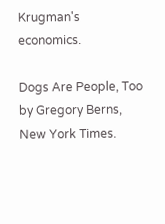Krugman's economics.

Dogs Are People, Too by Gregory Berns, New York Times.